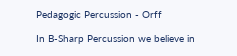Pedagogic Percussion - Orff

In B-Sharp Percussion we believe in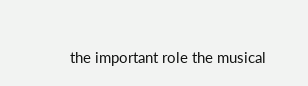the important role the musical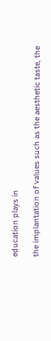education plays in

the implantation of values such as the aesthetic taste, the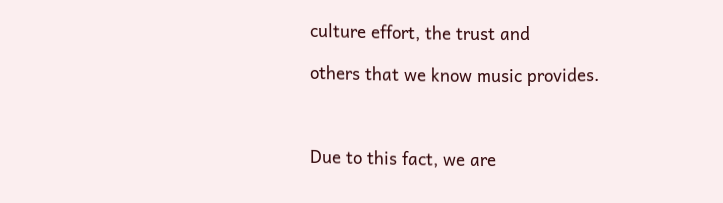culture effort, the trust and

others that we know music provides.



Due to this fact, we are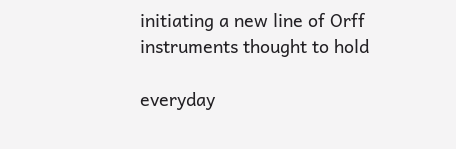initiating a new line of Orff instruments thought to hold

everyday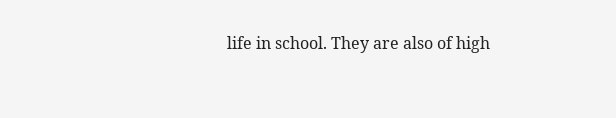life in school. They are also of high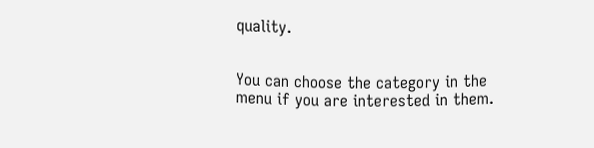quality.


You can choose the category in the menu if you are interested in them.